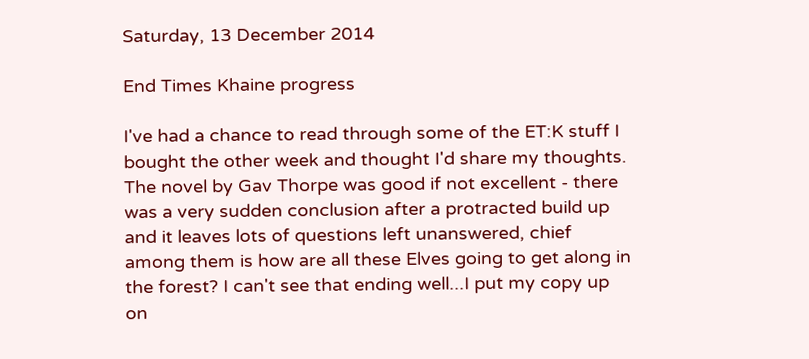Saturday, 13 December 2014

End Times Khaine progress

I've had a chance to read through some of the ET:K stuff I bought the other week and thought I'd share my thoughts. The novel by Gav Thorpe was good if not excellent - there was a very sudden conclusion after a protracted build up and it leaves lots of questions left unanswered, chief among them is how are all these Elves going to get along in the forest? I can't see that ending well...I put my copy up on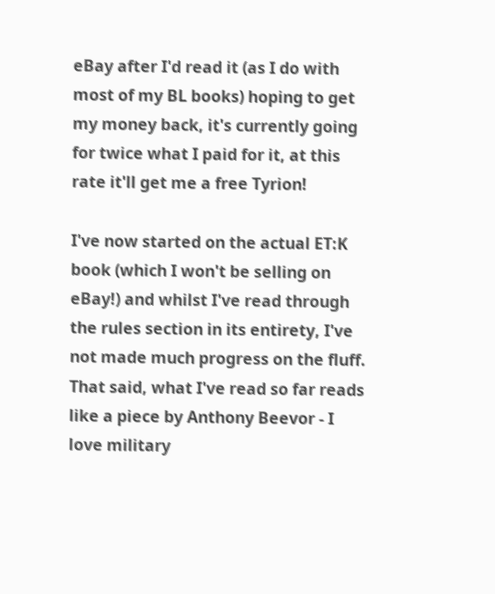eBay after I'd read it (as I do with most of my BL books) hoping to get my money back, it's currently going for twice what I paid for it, at this rate it'll get me a free Tyrion!

I've now started on the actual ET:K book (which I won't be selling on eBay!) and whilst I've read through the rules section in its entirety, I've not made much progress on the fluff. That said, what I've read so far reads like a piece by Anthony Beevor - I love military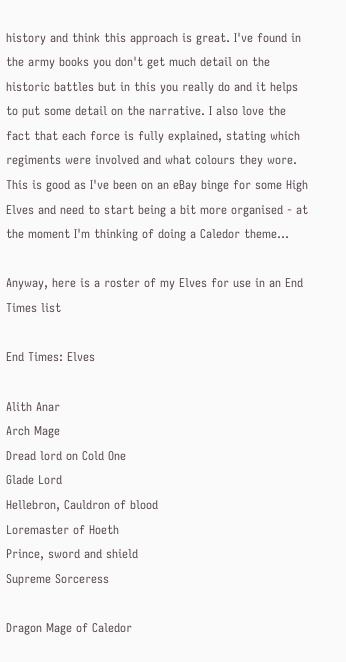history and think this approach is great. I've found in the army books you don't get much detail on the historic battles but in this you really do and it helps to put some detail on the narrative. I also love the fact that each force is fully explained, stating which regiments were involved and what colours they wore. This is good as I've been on an eBay binge for some High Elves and need to start being a bit more organised - at the moment I'm thinking of doing a Caledor theme...

Anyway, here is a roster of my Elves for use in an End Times list

End Times: Elves

Alith Anar
Arch Mage
Dread lord on Cold One
Glade Lord
Hellebron, Cauldron of blood
Loremaster of Hoeth
Prince, sword and shield
Supreme Sorceress

Dragon Mage of Caledor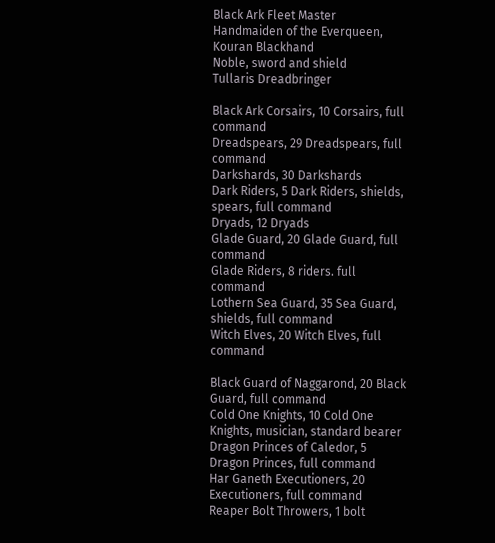Black Ark Fleet Master
Handmaiden of the Everqueen,
Kouran Blackhand
Noble, sword and shield
Tullaris Dreadbringer

Black Ark Corsairs, 10 Corsairs, full command
Dreadspears, 29 Dreadspears, full command
Darkshards, 30 Darkshards
Dark Riders, 5 Dark Riders, shields, spears, full command
Dryads, 12 Dryads
Glade Guard, 20 Glade Guard, full command
Glade Riders, 8 riders. full command
Lothern Sea Guard, 35 Sea Guard, shields, full command
Witch Elves, 20 Witch Elves, full command

Black Guard of Naggarond, 20 Black Guard, full command
Cold One Knights, 10 Cold One Knights, musician, standard bearer
Dragon Princes of Caledor, 5 Dragon Princes, full command
Har Ganeth Executioners, 20 Executioners, full command
Reaper Bolt Throwers, 1 bolt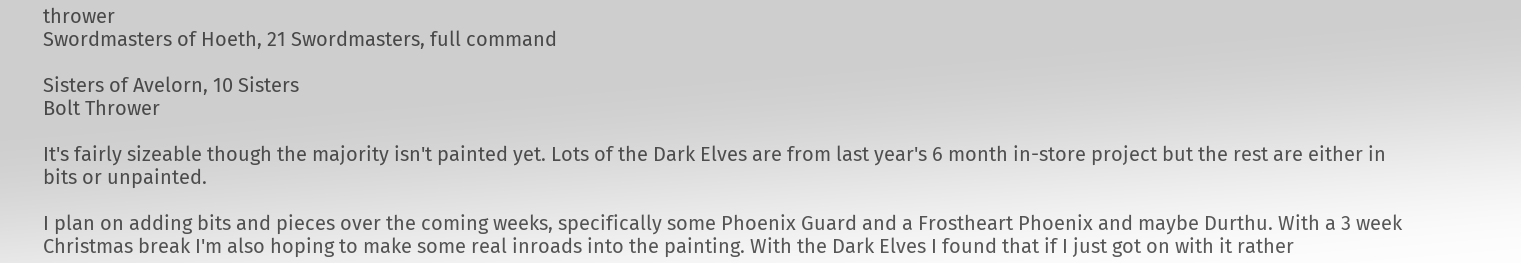thrower
Swordmasters of Hoeth, 21 Swordmasters, full command

Sisters of Avelorn, 10 Sisters
Bolt Thrower

It's fairly sizeable though the majority isn't painted yet. Lots of the Dark Elves are from last year's 6 month in-store project but the rest are either in bits or unpainted.

I plan on adding bits and pieces over the coming weeks, specifically some Phoenix Guard and a Frostheart Phoenix and maybe Durthu. With a 3 week Christmas break I'm also hoping to make some real inroads into the painting. With the Dark Elves I found that if I just got on with it rather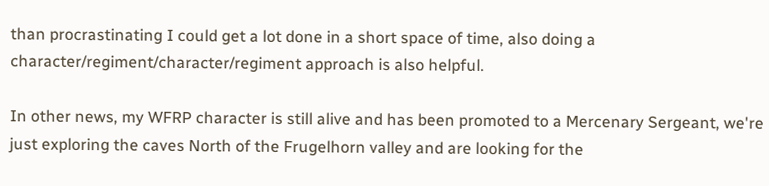than procrastinating I could get a lot done in a short space of time, also doing a character/regiment/character/regiment approach is also helpful.

In other news, my WFRP character is still alive and has been promoted to a Mercenary Sergeant, we're just exploring the caves North of the Frugelhorn valley and are looking for the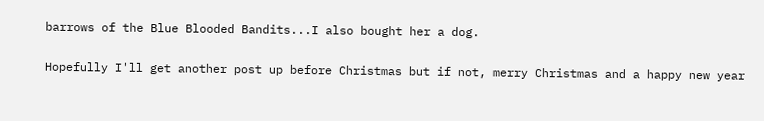barrows of the Blue Blooded Bandits...I also bought her a dog.

Hopefully I'll get another post up before Christmas but if not, merry Christmas and a happy new year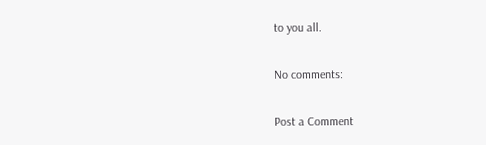to you all.

No comments:

Post a Comment